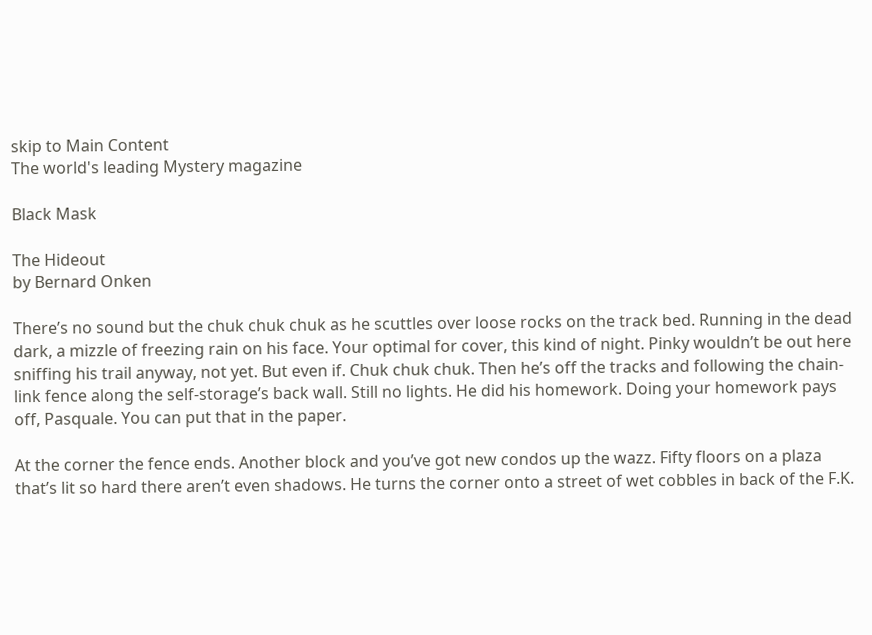skip to Main Content
The world's leading Mystery magazine

Black Mask

The Hideout
by Bernard Onken

There’s no sound but the chuk chuk chuk as he scuttles over loose rocks on the track bed. Running in the dead dark, a mizzle of freezing rain on his face. Your optimal for cover, this kind of night. Pinky wouldn’t be out here sniffing his trail anyway, not yet. But even if. Chuk chuk chuk. Then he’s off the tracks and following the chain-link fence along the self-storage’s back wall. Still no lights. He did his homework. Doing your homework pays off, Pasquale. You can put that in the paper.

At the corner the fence ends. Another block and you’ve got new condos up the wazz. Fifty floors on a plaza that’s lit so hard there aren’t even shadows. He turns the corner onto a street of wet cobbles in back of the F.K.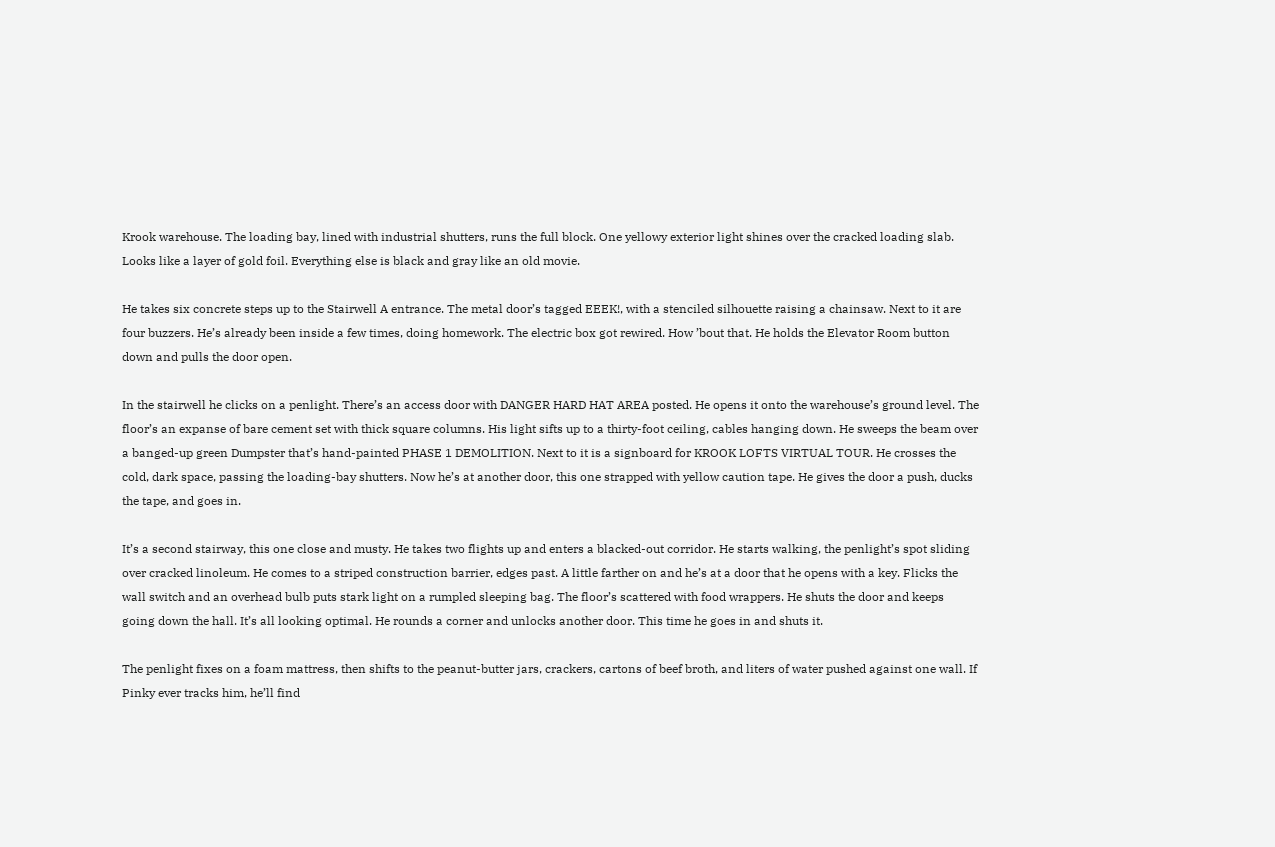Krook warehouse. The loading bay, lined with industrial shutters, runs the full block. One yellowy exterior light shines over the cracked loading slab. Looks like a layer of gold foil. Everything else is black and gray like an old movie.

He takes six concrete steps up to the Stairwell A entrance. The metal door’s tagged EEEK!, with a stenciled silhouette raising a chainsaw. Next to it are four buzzers. He’s already been inside a few times, doing homework. The electric box got rewired. How ’bout that. He holds the Elevator Room button down and pulls the door open.

In the stairwell he clicks on a penlight. There’s an access door with DANGER HARD HAT AREA posted. He opens it onto the warehouse’s ground level. The floor’s an expanse of bare cement set with thick square columns. His light sifts up to a thirty-foot ceiling, cables hanging down. He sweeps the beam over a banged-up green Dumpster that’s hand-painted PHASE 1 DEMOLITION. Next to it is a signboard for KROOK LOFTS VIRTUAL TOUR. He crosses the cold, dark space, passing the loading-bay shutters. Now he’s at another door, this one strapped with yellow caution tape. He gives the door a push, ducks the tape, and goes in.

It’s a second stairway, this one close and musty. He takes two flights up and enters a blacked-out corridor. He starts walking, the penlight’s spot sliding over cracked linoleum. He comes to a striped construction barrier, edges past. A little farther on and he’s at a door that he opens with a key. Flicks the wall switch and an overhead bulb puts stark light on a rumpled sleeping bag. The floor’s scattered with food wrappers. He shuts the door and keeps going down the hall. It’s all looking optimal. He rounds a corner and unlocks another door. This time he goes in and shuts it.

The penlight fixes on a foam mattress, then shifts to the peanut-butter jars, crackers, cartons of beef broth, and liters of water pushed against one wall. If Pinky ever tracks him, he’ll find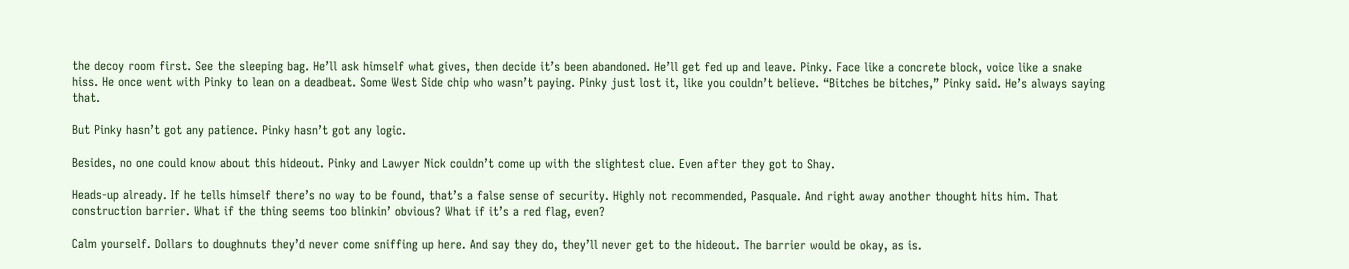the decoy room first. See the sleeping bag. He’ll ask himself what gives, then decide it’s been abandoned. He’ll get fed up and leave. Pinky. Face like a concrete block, voice like a snake hiss. He once went with Pinky to lean on a deadbeat. Some West Side chip who wasn’t paying. Pinky just lost it, like you couldn’t believe. “Bitches be bitches,” Pinky said. He’s always saying that.

But Pinky hasn’t got any patience. Pinky hasn’t got any logic.

Besides, no one could know about this hideout. Pinky and Lawyer Nick couldn’t come up with the slightest clue. Even after they got to Shay.

Heads-up already. If he tells himself there’s no way to be found, that’s a false sense of security. Highly not recommended, Pasquale. And right away another thought hits him. That construction barrier. What if the thing seems too blinkin’ obvious? What if it’s a red flag, even?

Calm yourself. Dollars to doughnuts they’d never come sniffing up here. And say they do, they’ll never get to the hideout. The barrier would be okay, as is.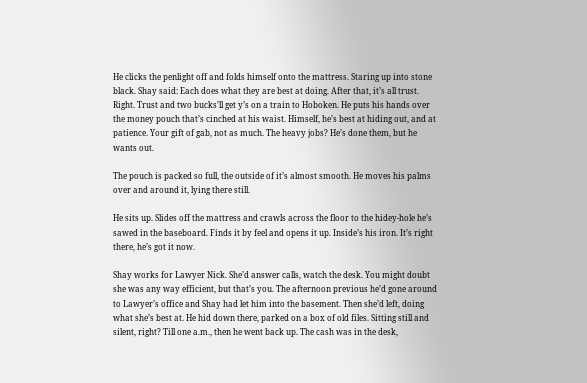He clicks the penlight off and folds himself onto the mattress. Staring up into stone black. Shay said: Each does what they are best at doing. After that, it’s all trust. Right. Trust and two bucks’ll get y’s on a train to Hoboken. He puts his hands over the money pouch that’s cinched at his waist. Himself, he’s best at hiding out, and at patience. Your gift of gab, not as much. The heavy jobs? He’s done them, but he wants out.

The pouch is packed so full, the outside of it’s almost smooth. He moves his palms over and around it, lying there still.

He sits up. Slides off the mattress and crawls across the floor to the hidey-hole he’s sawed in the baseboard. Finds it by feel and opens it up. Inside’s his iron. It’s right there, he’s got it now.

Shay works for Lawyer Nick. She’d answer calls, watch the desk. You might doubt she was any way efficient, but that’s you. The afternoon previous he’d gone around to Lawyer’s office and Shay had let him into the basement. Then she’d left, doing what she’s best at. He hid down there, parked on a box of old files. Sitting still and silent, right? Till one a.m., then he went back up. The cash was in the desk,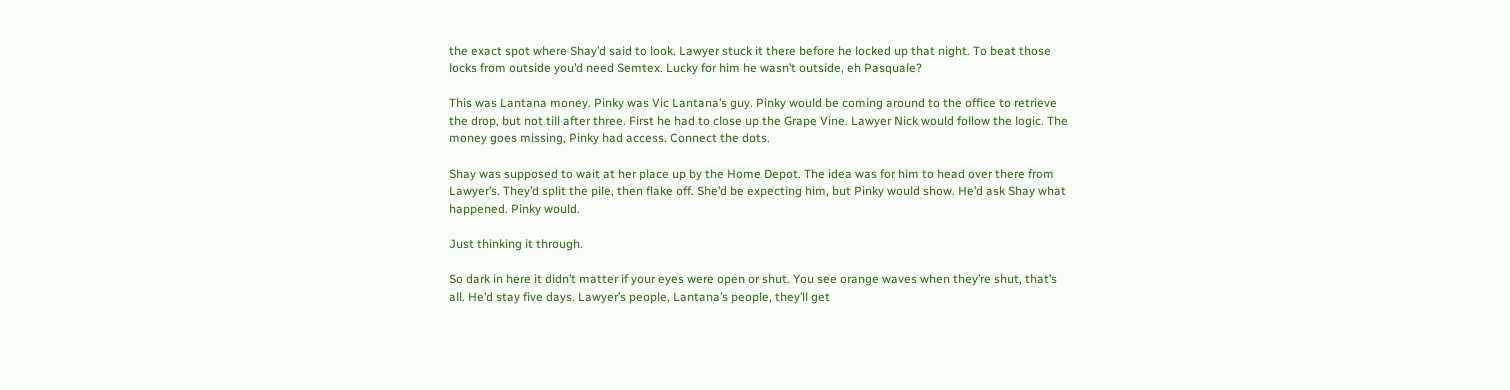the exact spot where Shay’d said to look. Lawyer stuck it there before he locked up that night. To beat those locks from outside you’d need Semtex. Lucky for him he wasn’t outside, eh Pasquale?

This was Lantana money. Pinky was Vic Lantana’s guy. Pinky would be coming around to the office to retrieve the drop, but not till after three. First he had to close up the Grape Vine. Lawyer Nick would follow the logic. The money goes missing, Pinky had access. Connect the dots.

Shay was supposed to wait at her place up by the Home Depot. The idea was for him to head over there from Lawyer’s. They’d split the pile, then flake off. She’d be expecting him, but Pinky would show. He’d ask Shay what happened. Pinky would.

Just thinking it through.

So dark in here it didn’t matter if your eyes were open or shut. You see orange waves when they’re shut, that’s all. He’d stay five days. Lawyer’s people, Lantana’s people, they’ll get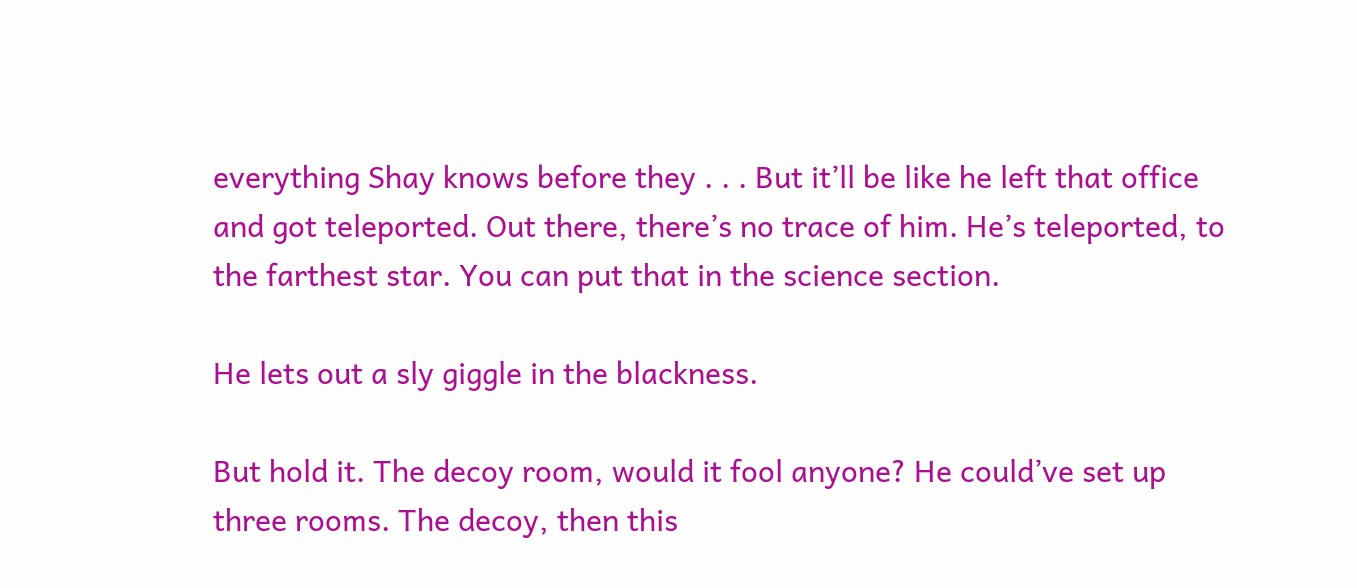everything Shay knows before they . . . But it’ll be like he left that office and got teleported. Out there, there’s no trace of him. He’s teleported, to the farthest star. You can put that in the science section.

He lets out a sly giggle in the blackness.

But hold it. The decoy room, would it fool anyone? He could’ve set up three rooms. The decoy, then this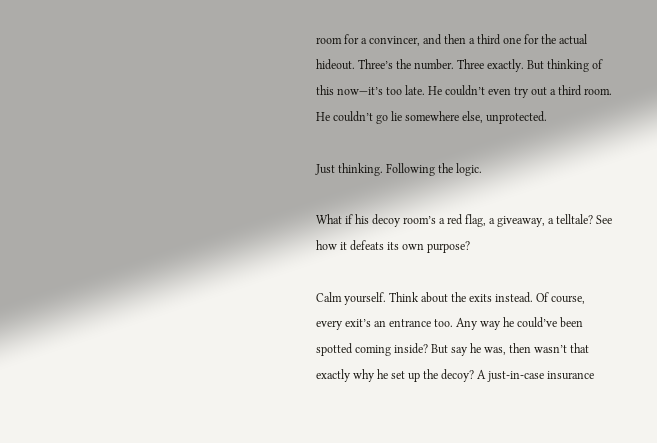room for a convincer, and then a third one for the actual hideout. Three’s the number. Three exactly. But thinking of this now—it’s too late. He couldn’t even try out a third room. He couldn’t go lie somewhere else, unprotected.

Just thinking. Following the logic.

What if his decoy room’s a red flag, a giveaway, a telltale? See how it defeats its own purpose?

Calm yourself. Think about the exits instead. Of course, every exit’s an entrance too. Any way he could’ve been spotted coming inside? But say he was, then wasn’t that exactly why he set up the decoy? A just-in-case insurance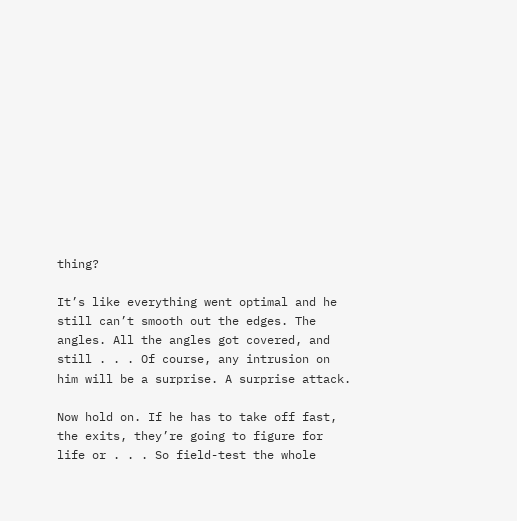thing?

It’s like everything went optimal and he still can’t smooth out the edges. The angles. All the angles got covered, and still . . . Of course, any intrusion on him will be a surprise. A surprise attack.

Now hold on. If he has to take off fast, the exits, they’re going to figure for life or . . . So field-test the whole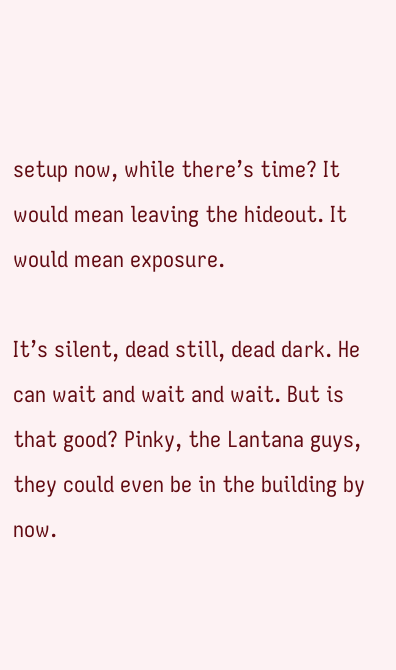setup now, while there’s time? It would mean leaving the hideout. It would mean exposure.

It’s silent, dead still, dead dark. He can wait and wait and wait. But is that good? Pinky, the Lantana guys, they could even be in the building by now.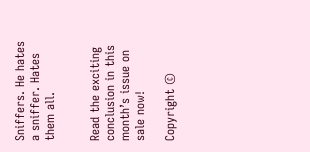Sniffers. He hates a sniffer. Hates them all.


Read the exciting conclusion in this month’s issue on sale now!

Copyright ©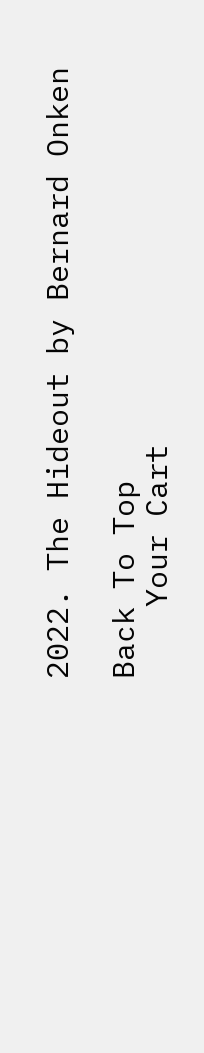2022. The Hideout by Bernard Onken

Back To Top
    Your Cart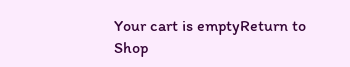Your cart is emptyReturn to Shop